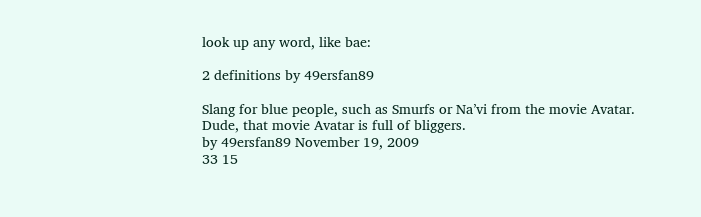look up any word, like bae:

2 definitions by 49ersfan89

Slang for blue people, such as Smurfs or Na’vi from the movie Avatar.
Dude, that movie Avatar is full of bliggers.
by 49ersfan89 November 19, 2009
33 15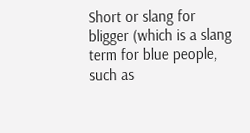Short or slang for bligger (which is a slang term for blue people, such as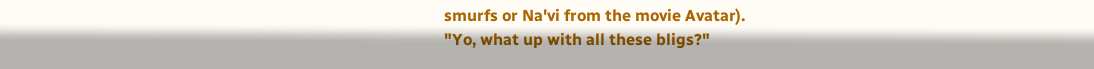smurfs or Na'vi from the movie Avatar).
"Yo, what up with all these bligs?"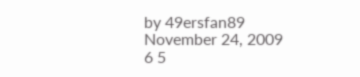by 49ersfan89 November 24, 2009
6 5